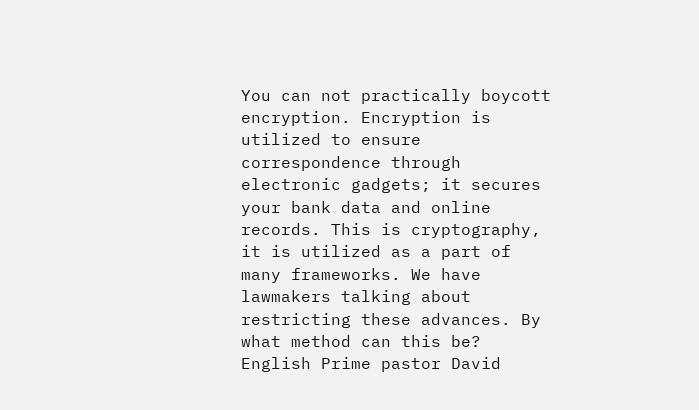You can not practically boycott encryption. Encryption is utilized to ensure correspondence through electronic gadgets; it secures your bank data and online records. This is cryptography, it is utilized as a part of many frameworks. We have lawmakers talking about restricting these advances. By what method can this be? English Prime pastor David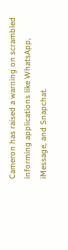Cameron has raised a warning on scrambled informing applications like WhatsApp, iMessage, and Snapchat.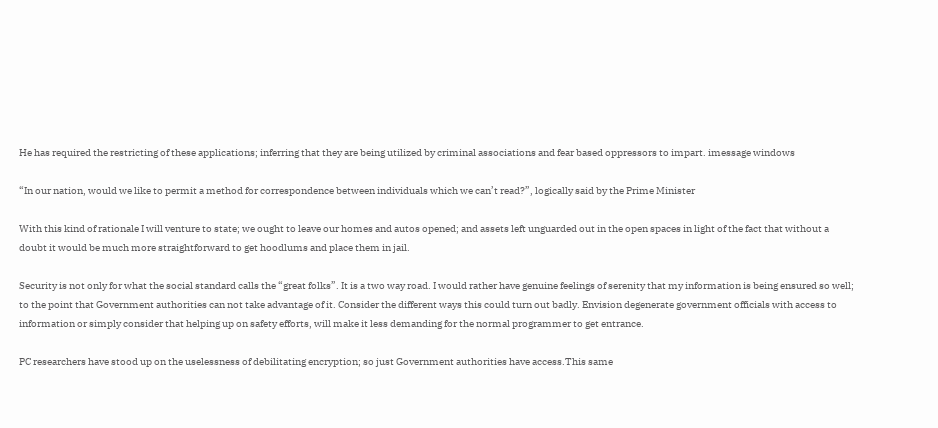He has required the restricting of these applications; inferring that they are being utilized by criminal associations and fear based oppressors to impart. imessage windows

“In our nation, would we like to permit a method for correspondence between individuals which we can’t read?”, logically said by the Prime Minister

With this kind of rationale I will venture to state; we ought to leave our homes and autos opened; and assets left unguarded out in the open spaces in light of the fact that without a doubt it would be much more straightforward to get hoodlums and place them in jail.

Security is not only for what the social standard calls the “great folks”. It is a two way road. I would rather have genuine feelings of serenity that my information is being ensured so well; to the point that Government authorities can not take advantage of it. Consider the different ways this could turn out badly. Envision degenerate government officials with access to information or simply consider that helping up on safety efforts, will make it less demanding for the normal programmer to get entrance.

PC researchers have stood up on the uselessness of debilitating encryption; so just Government authorities have access.This same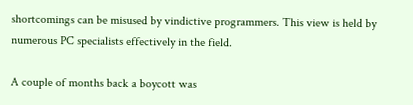shortcomings can be misused by vindictive programmers. This view is held by numerous PC specialists effectively in the field.

A couple of months back a boycott was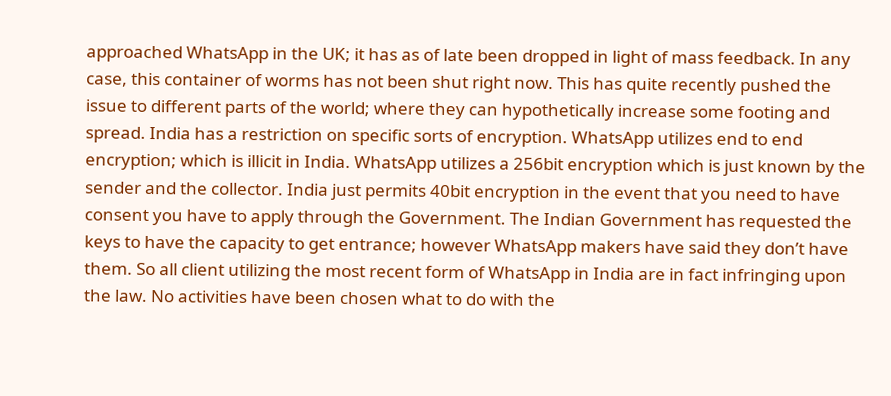approached WhatsApp in the UK; it has as of late been dropped in light of mass feedback. In any case, this container of worms has not been shut right now. This has quite recently pushed the issue to different parts of the world; where they can hypothetically increase some footing and spread. India has a restriction on specific sorts of encryption. WhatsApp utilizes end to end encryption; which is illicit in India. WhatsApp utilizes a 256bit encryption which is just known by the sender and the collector. India just permits 40bit encryption in the event that you need to have consent you have to apply through the Government. The Indian Government has requested the keys to have the capacity to get entrance; however WhatsApp makers have said they don’t have them. So all client utilizing the most recent form of WhatsApp in India are in fact infringing upon the law. No activities have been chosen what to do with the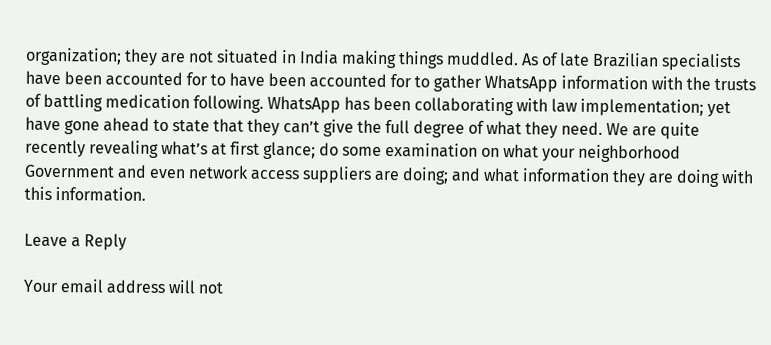organization; they are not situated in India making things muddled. As of late Brazilian specialists have been accounted for to have been accounted for to gather WhatsApp information with the trusts of battling medication following. WhatsApp has been collaborating with law implementation; yet have gone ahead to state that they can’t give the full degree of what they need. We are quite recently revealing what’s at first glance; do some examination on what your neighborhood Government and even network access suppliers are doing; and what information they are doing with this information.

Leave a Reply

Your email address will not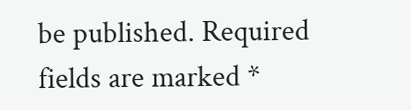be published. Required fields are marked *